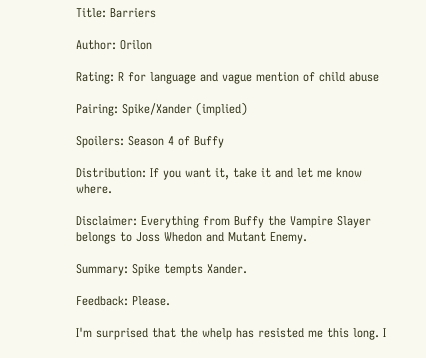Title: Barriers

Author: Orilon

Rating: R for language and vague mention of child abuse

Pairing: Spike/Xander (implied)

Spoilers: Season 4 of Buffy

Distribution: If you want it, take it and let me know where.

Disclaimer: Everything from Buffy the Vampire Slayer belongs to Joss Whedon and Mutant Enemy.

Summary: Spike tempts Xander.

Feedback: Please.

I'm surprised that the whelp has resisted me this long. I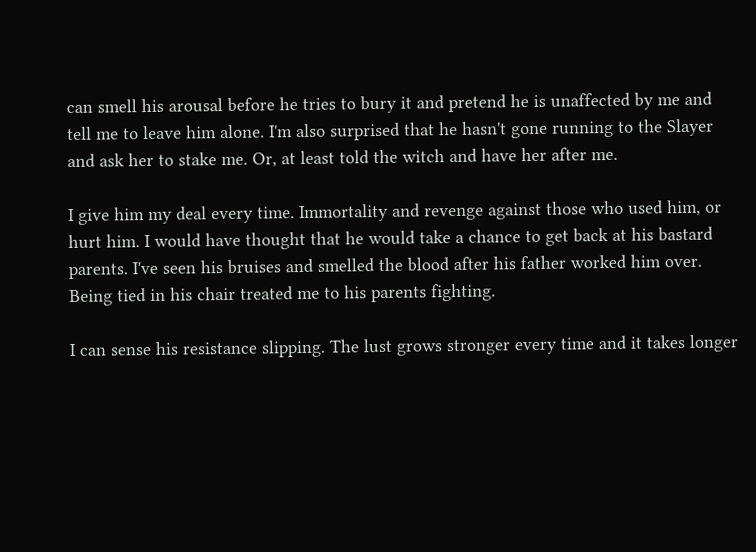can smell his arousal before he tries to bury it and pretend he is unaffected by me and tell me to leave him alone. I'm also surprised that he hasn't gone running to the Slayer and ask her to stake me. Or, at least told the witch and have her after me.

I give him my deal every time. Immortality and revenge against those who used him, or hurt him. I would have thought that he would take a chance to get back at his bastard parents. I've seen his bruises and smelled the blood after his father worked him over. Being tied in his chair treated me to his parents fighting.

I can sense his resistance slipping. The lust grows stronger every time and it takes longer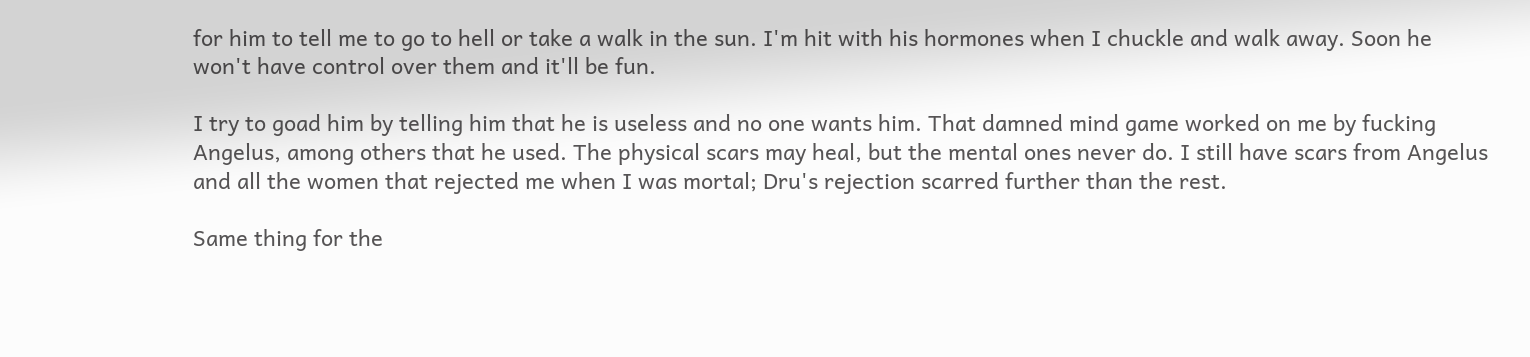for him to tell me to go to hell or take a walk in the sun. I'm hit with his hormones when I chuckle and walk away. Soon he won't have control over them and it'll be fun.

I try to goad him by telling him that he is useless and no one wants him. That damned mind game worked on me by fucking Angelus, among others that he used. The physical scars may heal, but the mental ones never do. I still have scars from Angelus and all the women that rejected me when I was mortal; Dru's rejection scarred further than the rest.

Same thing for the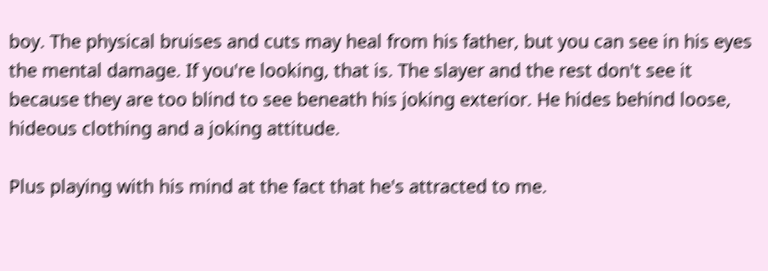boy. The physical bruises and cuts may heal from his father, but you can see in his eyes the mental damage. If you're looking, that is. The slayer and the rest don't see it because they are too blind to see beneath his joking exterior. He hides behind loose, hideous clothing and a joking attitude.

Plus playing with his mind at the fact that he's attracted to me.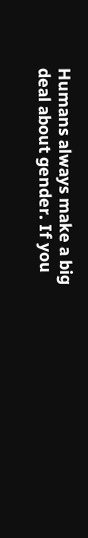Humans always make a big deal about gender. If you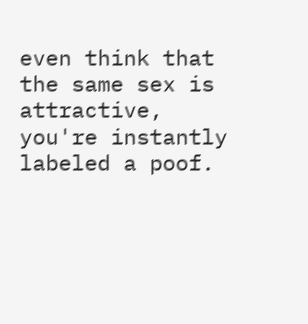even think that the same sex is attractive, you're instantly labeled a poof.